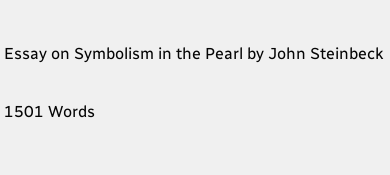Essay on Symbolism in the Pearl by John Steinbeck

1501 Words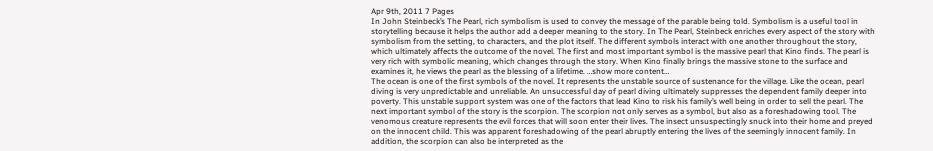Apr 9th, 2011 7 Pages
In John Steinbeck’s The Pearl, rich symbolism is used to convey the message of the parable being told. Symbolism is a useful tool in storytelling because it helps the author add a deeper meaning to the story. In The Pearl, Steinbeck enriches every aspect of the story with symbolism from the setting, to characters, and the plot itself. The different symbols interact with one another throughout the story, which ultimately affects the outcome of the novel. The first and most important symbol is the massive pearl that Kino finds. The pearl is very rich with symbolic meaning, which changes through the story. When Kino finally brings the massive stone to the surface and examines it, he views the pearl as the blessing of a lifetime. …show more content…
The ocean is one of the first symbols of the novel. It represents the unstable source of sustenance for the village. Like the ocean, pearl diving is very unpredictable and unreliable. An unsuccessful day of pearl diving ultimately suppresses the dependent family deeper into poverty. This unstable support system was one of the factors that lead Kino to risk his family’s well being in order to sell the pearl. The next important symbol of the story is the scorpion. The scorpion not only serves as a symbol, but also as a foreshadowing tool. The venomous creature represents the evil forces that will soon enter their lives. The insect unsuspectingly snuck into their home and preyed on the innocent child. This was apparent foreshadowing of the pearl abruptly entering the lives of the seemingly innocent family. In addition, the scorpion can also be interpreted as the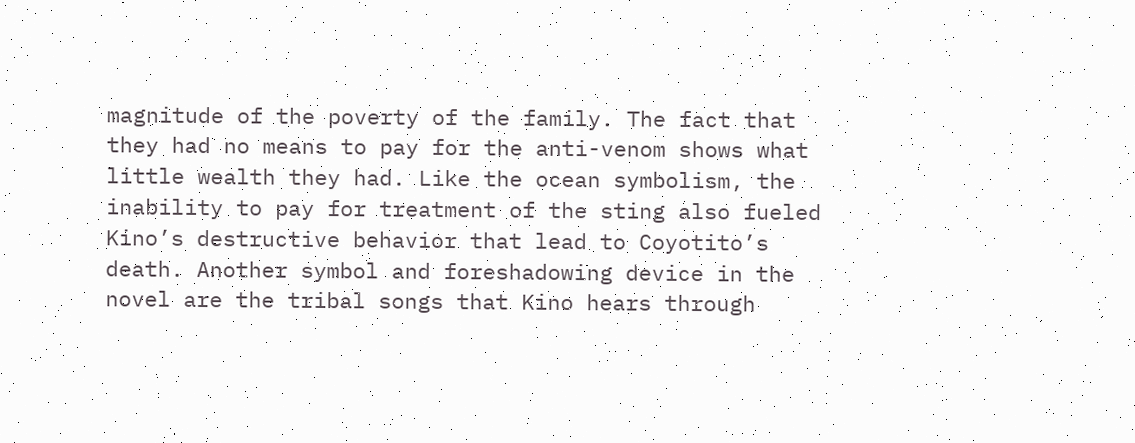magnitude of the poverty of the family. The fact that they had no means to pay for the anti-venom shows what little wealth they had. Like the ocean symbolism, the inability to pay for treatment of the sting also fueled Kino’s destructive behavior that lead to Coyotito’s death. Another symbol and foreshadowing device in the novel are the tribal songs that Kino hears through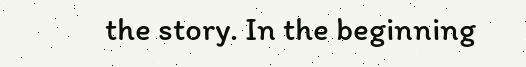the story. In the beginning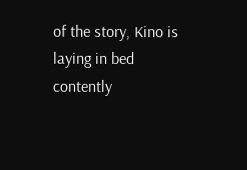of the story, Kino is laying in bed contently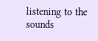listening to the sounds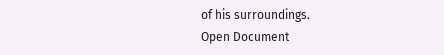of his surroundings.
Open Document